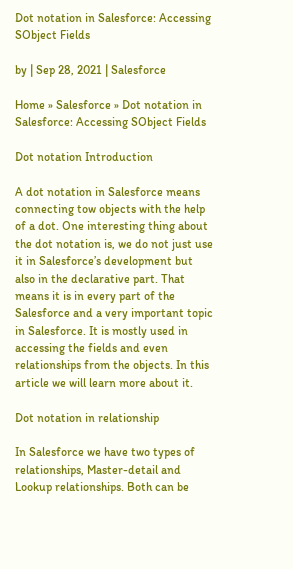Dot notation in Salesforce: Accessing SObject Fields

by | Sep 28, 2021 | Salesforce

Home » Salesforce » Dot notation in Salesforce: Accessing SObject Fields

Dot notation Introduction

A dot notation in Salesforce means connecting tow objects with the help of a dot. One interesting thing about the dot notation is, we do not just use it in Salesforce’s development but also in the declarative part. That means it is in every part of the Salesforce and a very important topic in Salesforce. It is mostly used in accessing the fields and even relationships from the objects. In this article we will learn more about it.

Dot notation in relationship

In Salesforce we have two types of relationships, Master-detail and Lookup relationships. Both can be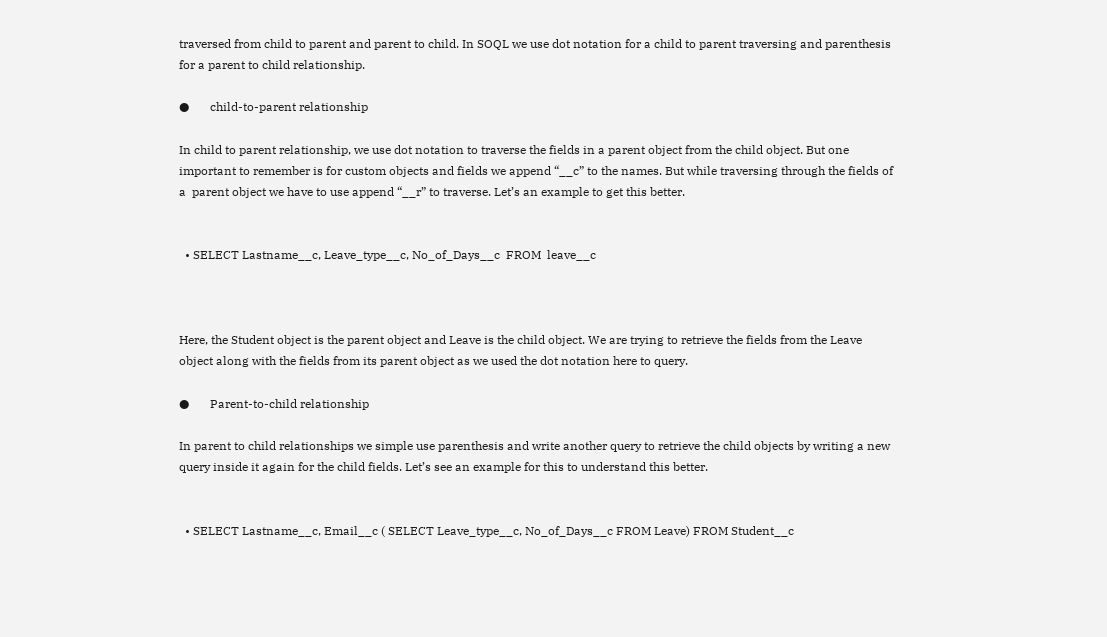traversed from child to parent and parent to child. In SOQL we use dot notation for a child to parent traversing and parenthesis for a parent to child relationship.

●       child-to-parent relationship

In child to parent relationship, we use dot notation to traverse the fields in a parent object from the child object. But one important to remember is for custom objects and fields we append “__c” to the names. But while traversing through the fields of a  parent object we have to use append “__r” to traverse. Let’s an example to get this better.


  • SELECT Lastname__c, Leave_type__c, No_of_Days__c  FROM  leave__c



Here, the Student object is the parent object and Leave is the child object. We are trying to retrieve the fields from the Leave object along with the fields from its parent object as we used the dot notation here to query.

●       Parent-to-child relationship

In parent to child relationships we simple use parenthesis and write another query to retrieve the child objects by writing a new query inside it again for the child fields. Let’s see an example for this to understand this better.


  • SELECT Lastname__c, Email__c ( SELECT Leave_type__c, No_of_Days__c FROM Leave) FROM Student__c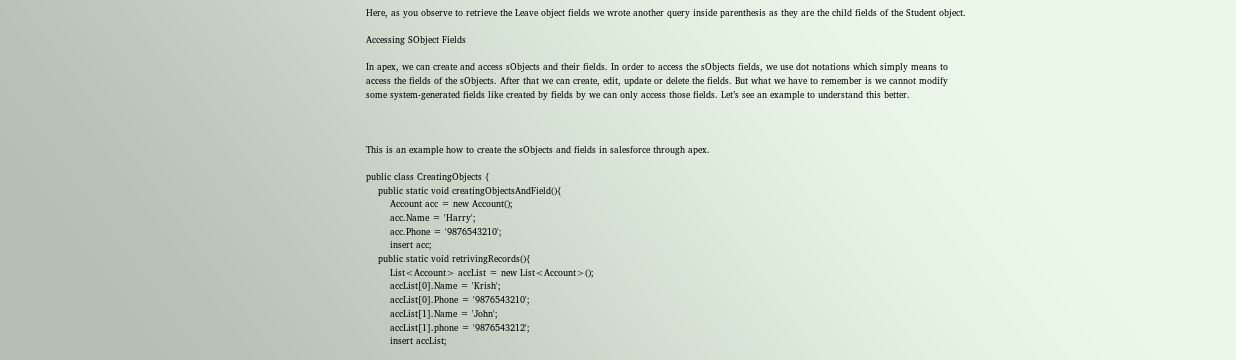Here, as you observe to retrieve the Leave object fields we wrote another query inside parenthesis as they are the child fields of the Student object.

Accessing SObject Fields

In apex, we can create and access sObjects and their fields. In order to access the sObjects fields, we use dot notations which simply means to access the fields of the sObjects. After that we can create, edit, update or delete the fields. But what we have to remember is we cannot modify some system-generated fields like created by fields by we can only access those fields. Let’s see an example to understand this better.



This is an example how to create the sObjects and fields in salesforce through apex.

public class CreatingObjects {
    public static void creatingObjectsAndField(){
        Account acc = new Account();
        acc.Name = 'Harry';
        acc.Phone = '9876543210';
        insert acc;
    public static void retrivingRecords(){
        List<Account> accList = new List<Account>();
        accList[0].Name = 'Krish';
        accList[0].Phone = '9876543210';
        accList[1].Name = 'John';
        accList[1].phone = '9876543212';
        insert accList;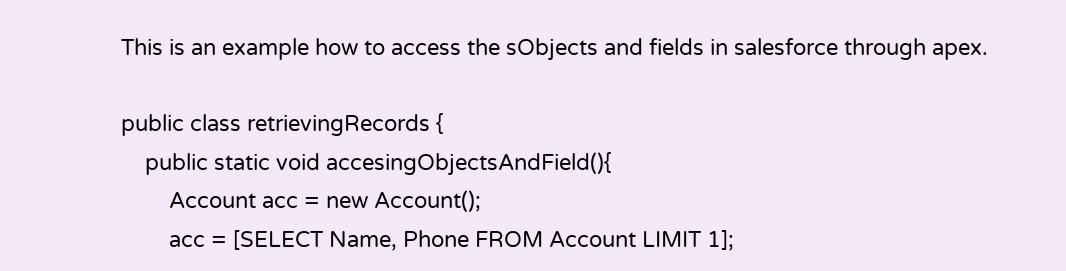This is an example how to access the sObjects and fields in salesforce through apex.

public class retrievingRecords {
    public static void accesingObjectsAndField(){
        Account acc = new Account();
        acc = [SELECT Name, Phone FROM Account LIMIT 1];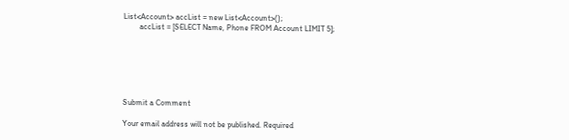List<Account> accList = new List<Account>();
        accList = [SELECT Name, Phone FROM Account LIMIT 5];






Submit a Comment

Your email address will not be published. Required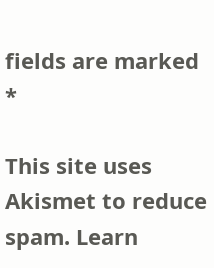fields are marked *

This site uses Akismet to reduce spam. Learn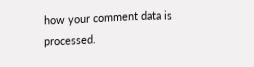how your comment data is processed.